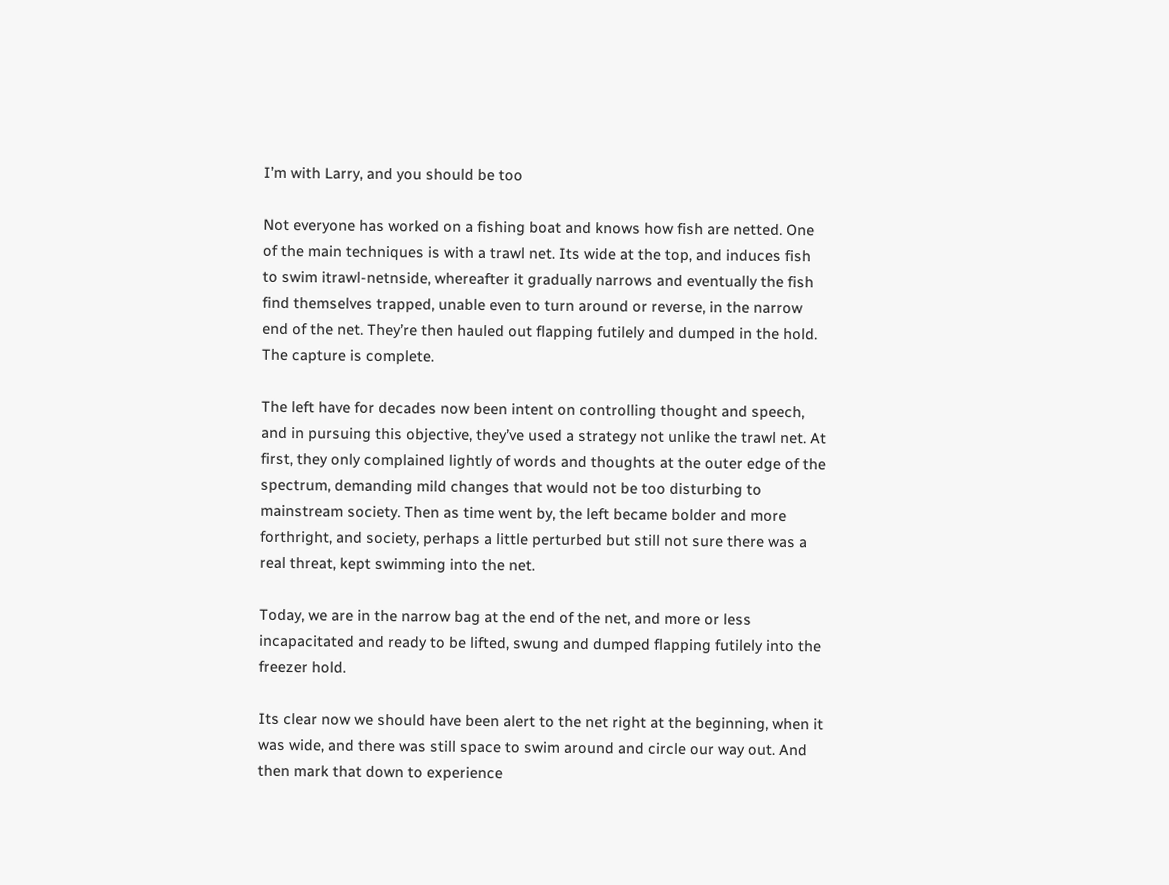I’m with Larry, and you should be too

Not everyone has worked on a fishing boat and knows how fish are netted. One of the main techniques is with a trawl net. Its wide at the top, and induces fish to swim itrawl-netnside, whereafter it gradually narrows and eventually the fish find themselves trapped, unable even to turn around or reverse, in the narrow end of the net. They’re then hauled out flapping futilely and dumped in the hold. The capture is complete.

The left have for decades now been intent on controlling thought and speech, and in pursuing this objective, they’ve used a strategy not unlike the trawl net. At first, they only complained lightly of words and thoughts at the outer edge of the spectrum, demanding mild changes that would not be too disturbing to mainstream society. Then as time went by, the left became bolder and more forthright, and society, perhaps a little perturbed but still not sure there was a real threat, kept swimming into the net.

Today, we are in the narrow bag at the end of the net, and more or less incapacitated and ready to be lifted, swung and dumped flapping futilely into the freezer hold.

Its clear now we should have been alert to the net right at the beginning, when it was wide, and there was still space to swim around and circle our way out. And then mark that down to experience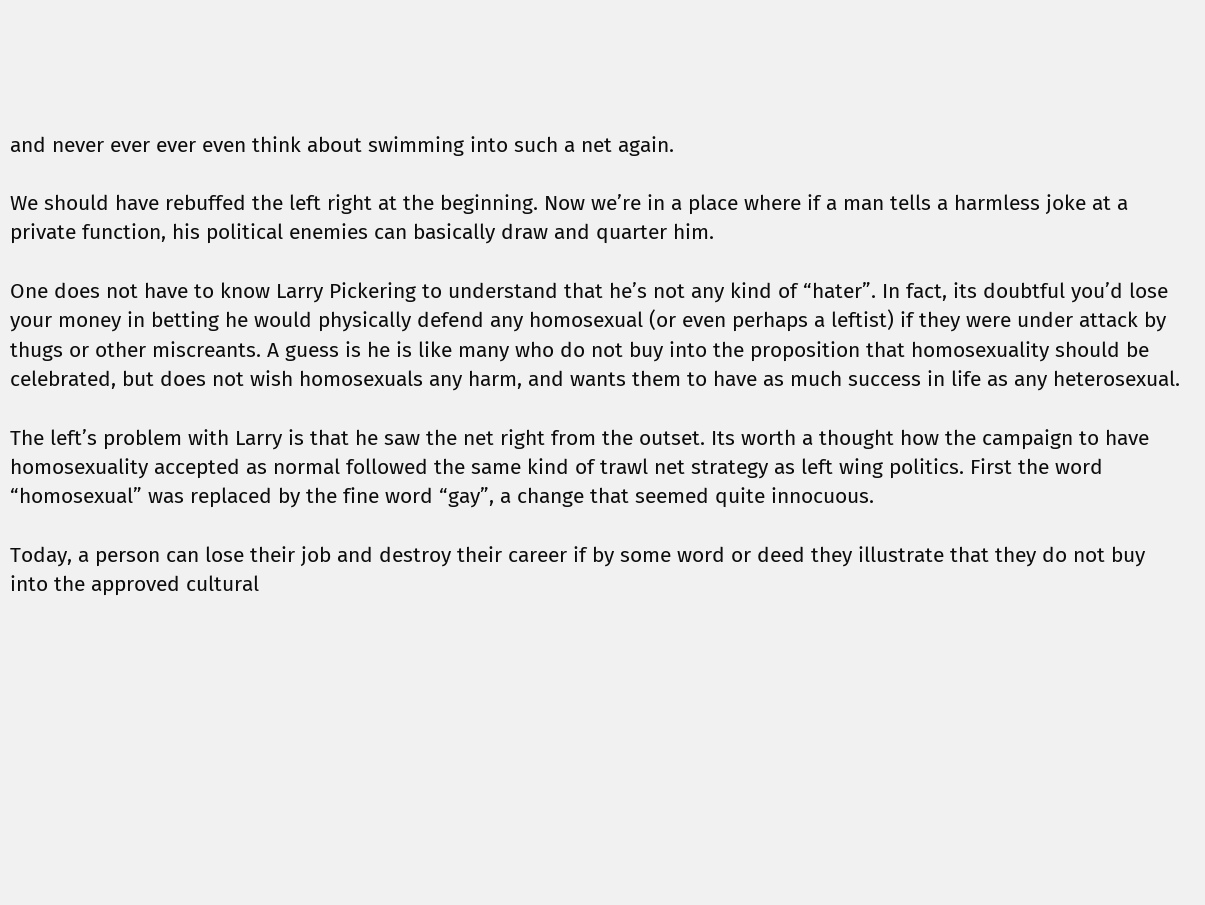and never ever ever even think about swimming into such a net again.

We should have rebuffed the left right at the beginning. Now we’re in a place where if a man tells a harmless joke at a private function, his political enemies can basically draw and quarter him.

One does not have to know Larry Pickering to understand that he’s not any kind of “hater”. In fact, its doubtful you’d lose your money in betting he would physically defend any homosexual (or even perhaps a leftist) if they were under attack by thugs or other miscreants. A guess is he is like many who do not buy into the proposition that homosexuality should be celebrated, but does not wish homosexuals any harm, and wants them to have as much success in life as any heterosexual.

The left’s problem with Larry is that he saw the net right from the outset. Its worth a thought how the campaign to have homosexuality accepted as normal followed the same kind of trawl net strategy as left wing politics. First the word “homosexual” was replaced by the fine word “gay”, a change that seemed quite innocuous.

Today, a person can lose their job and destroy their career if by some word or deed they illustrate that they do not buy into the approved cultural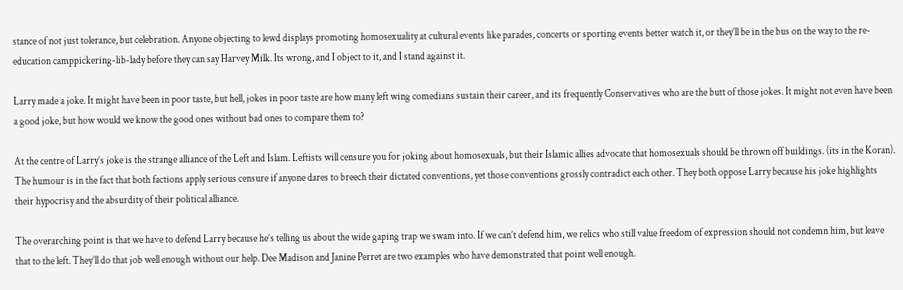stance of not just tolerance, but celebration. Anyone objecting to lewd displays promoting homosexuality at cultural events like parades, concerts or sporting events better watch it, or they’ll be in the bus on the way to the re-education camppickering-lib-lady before they can say Harvey Milk. Its wrong, and I object to it, and I stand against it.

Larry made a joke. It might have been in poor taste, but hell, jokes in poor taste are how many left wing comedians sustain their career, and its frequently Conservatives who are the butt of those jokes. It might not even have been a good joke, but how would we know the good ones without bad ones to compare them to?

At the centre of Larry’s joke is the strange alliance of the Left and Islam. Leftists will censure you for joking about homosexuals, but their Islamic allies advocate that homosexuals should be thrown off buildings. (its in the Koran). The humour is in the fact that both factions apply serious censure if anyone dares to breech their dictated conventions, yet those conventions grossly contradict each other. They both oppose Larry because his joke highlights their hypocrisy and the absurdity of their political alliance.

The overarching point is that we have to defend Larry because he’s telling us about the wide gaping trap we swam into. If we can’t defend him, we relics who still value freedom of expression should not condemn him, but leave that to the left. They’ll do that job well enough without our help. Dee Madison and Janine Perret are two examples who have demonstrated that point well enough.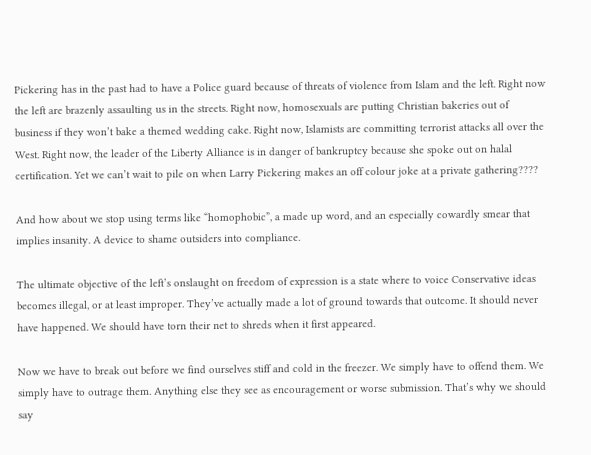Pickering has in the past had to have a Police guard because of threats of violence from Islam and the left. Right now the left are brazenly assaulting us in the streets. Right now, homosexuals are putting Christian bakeries out of business if they won’t bake a themed wedding cake. Right now, Islamists are committing terrorist attacks all over the West. Right now, the leader of the Liberty Alliance is in danger of bankruptcy because she spoke out on halal certification. Yet we can’t wait to pile on when Larry Pickering makes an off colour joke at a private gathering????

And how about we stop using terms like “homophobic”, a made up word, and an especially cowardly smear that implies insanity. A device to shame outsiders into compliance.

The ultimate objective of the left’s onslaught on freedom of expression is a state where to voice Conservative ideas becomes illegal, or at least improper. They’ve actually made a lot of ground towards that outcome. It should never have happened. We should have torn their net to shreds when it first appeared.

Now we have to break out before we find ourselves stiff and cold in the freezer. We simply have to offend them. We simply have to outrage them. Anything else they see as encouragement or worse submission. That’s why we should say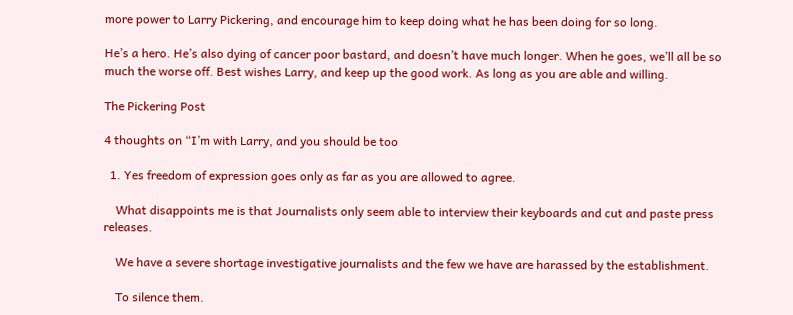more power to Larry Pickering, and encourage him to keep doing what he has been doing for so long.

He’s a hero. He’s also dying of cancer poor bastard, and doesn’t have much longer. When he goes, we’ll all be so much the worse off. Best wishes Larry, and keep up the good work. As long as you are able and willing.

The Pickering Post

4 thoughts on “I’m with Larry, and you should be too

  1. Yes freedom of expression goes only as far as you are allowed to agree.

    What disappoints me is that Journalists only seem able to interview their keyboards and cut and paste press releases.

    We have a severe shortage investigative journalists and the few we have are harassed by the establishment.

    To silence them.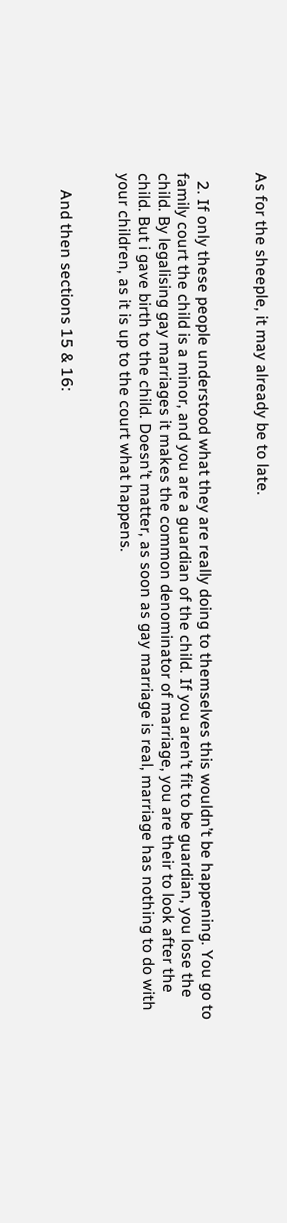As for the sheeple, it may already be to late.


  2. If only these people understood what they are really doing to themselves this wouldn’t be happening. You go to family court the child is a minor, and you are a guardian of the child. If you aren’t fit to be guardian, you lose the child. By legalising gay marriages it makes the common denominator of marriage, you are their to look after the child. But i gave birth to the child. Doesn’t matter, as soon as gay marriage is real, marriage has nothing to do with your children, as it is up to the court what happens.


    And then sections 15 & 16: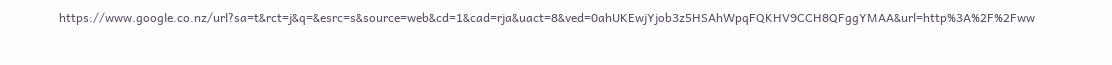https://www.google.co.nz/url?sa=t&rct=j&q=&esrc=s&source=web&cd=1&cad=rja&uact=8&ved=0ahUKEwjYjob3z5HSAhWpqFQKHV9CCH8QFggYMAA&url=http%3A%2F%2Fww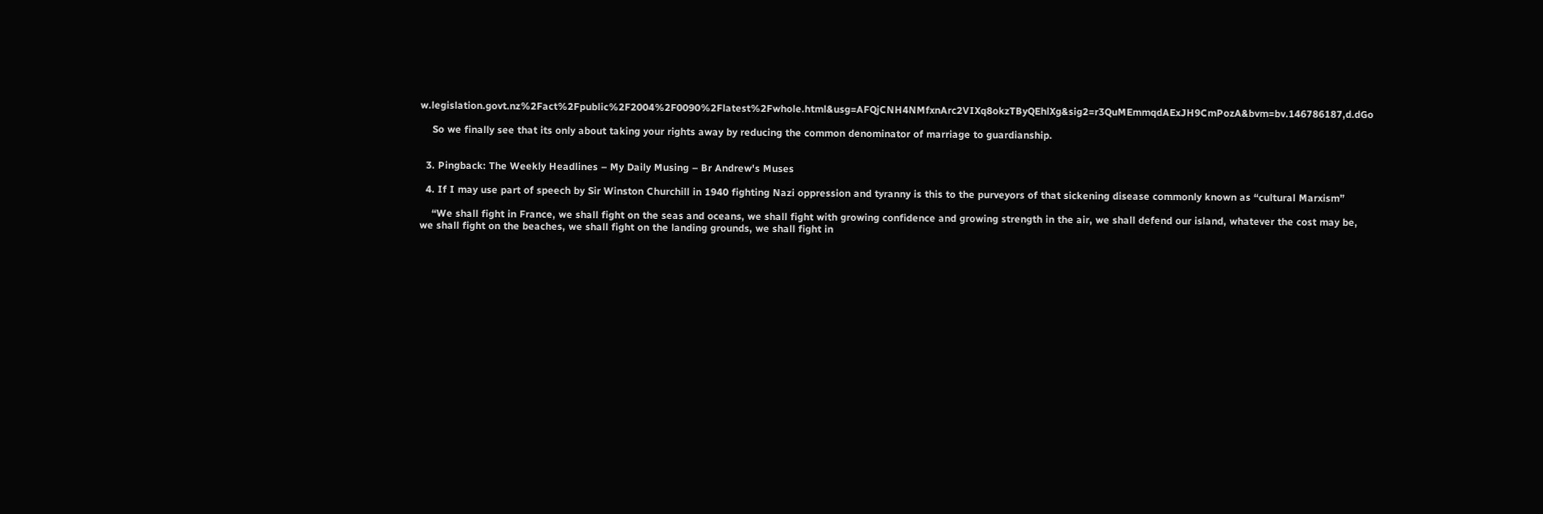w.legislation.govt.nz%2Fact%2Fpublic%2F2004%2F0090%2Flatest%2Fwhole.html&usg=AFQjCNH4NMfxnArc2VIXq8okzTByQEhlXg&sig2=r3QuMEmmqdAExJH9CmPozA&bvm=bv.146786187,d.dGo

    So we finally see that its only about taking your rights away by reducing the common denominator of marriage to guardianship.


  3. Pingback: The Weekly Headlines – My Daily Musing – Br Andrew's Muses

  4. If I may use part of speech by Sir Winston Churchill in 1940 fighting Nazi oppression and tyranny is this to the purveyors of that sickening disease commonly known as “cultural Marxism”

    “We shall fight in France, we shall fight on the seas and oceans, we shall fight with growing confidence and growing strength in the air, we shall defend our island, whatever the cost may be, we shall fight on the beaches, we shall fight on the landing grounds, we shall fight in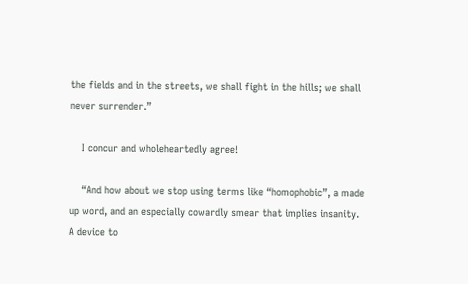the fields and in the streets, we shall fight in the hills; we shall never surrender.”

    I concur and wholeheartedly agree!

    “And how about we stop using terms like “homophobic”, a made up word, and an especially cowardly smear that implies insanity. A device to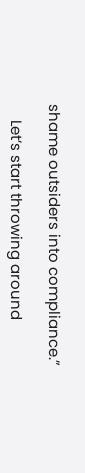shame outsiders into compliance.”

    Let’s start throwing around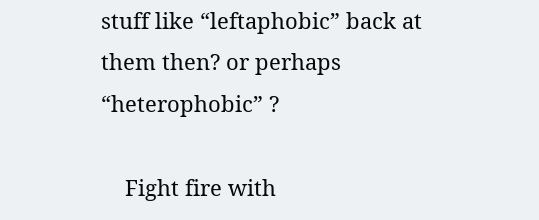stuff like “leftaphobic” back at them then? or perhaps “heterophobic” ?

    Fight fire with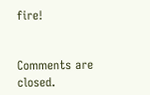fire!


Comments are closed.